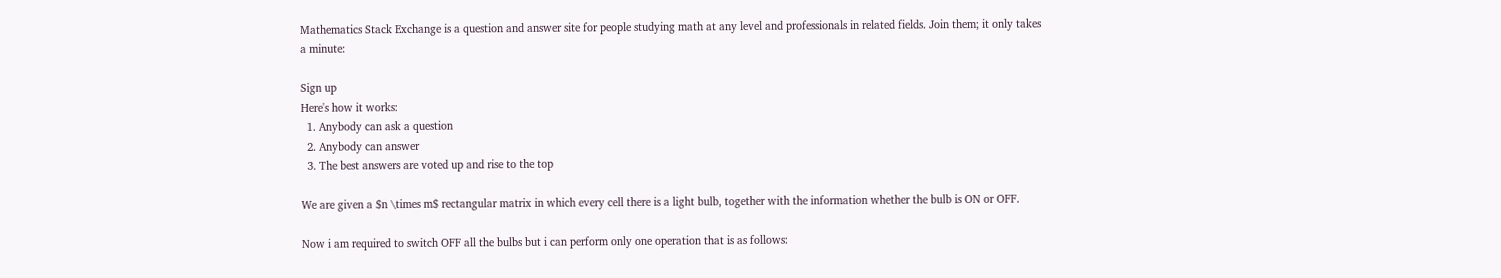Mathematics Stack Exchange is a question and answer site for people studying math at any level and professionals in related fields. Join them; it only takes a minute:

Sign up
Here's how it works:
  1. Anybody can ask a question
  2. Anybody can answer
  3. The best answers are voted up and rise to the top

We are given a $n \times m$ rectangular matrix in which every cell there is a light bulb, together with the information whether the bulb is ON or OFF.

Now i am required to switch OFF all the bulbs but i can perform only one operation that is as follows: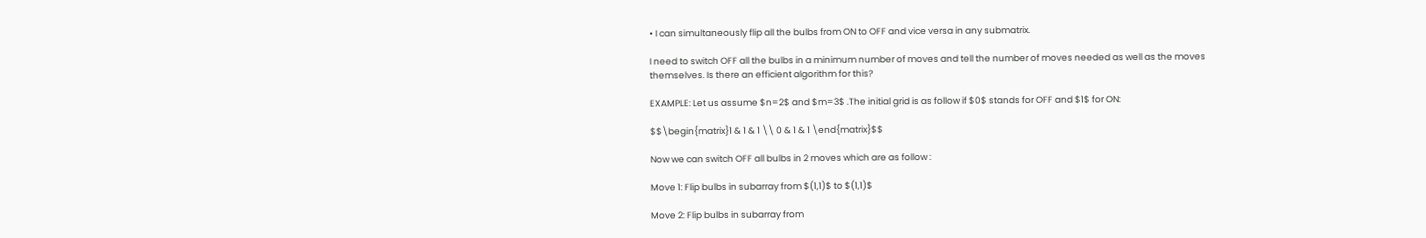• I can simultaneously flip all the bulbs from ON to OFF and vice versa in any submatrix.

I need to switch OFF all the bulbs in a minimum number of moves and tell the number of moves needed as well as the moves themselves. Is there an efficient algorithm for this?

EXAMPLE: Let us assume $n=2$ and $m=3$ .The initial grid is as follow if $0$ stands for OFF and $1$ for ON:

$$\begin{matrix}1 & 1 & 1 \\ 0 & 1 & 1 \end{matrix}$$

Now we can switch OFF all bulbs in 2 moves which are as follow :

Move 1: Flip bulbs in subarray from $(1,1)$ to $(1,1)$

Move 2: Flip bulbs in subarray from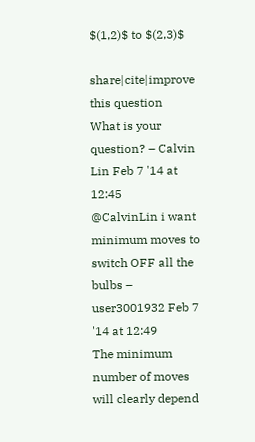$(1,2)$ to $(2,3)$

share|cite|improve this question
What is your question? – Calvin Lin Feb 7 '14 at 12:45
@CalvinLin i want minimum moves to switch OFF all the bulbs – user3001932 Feb 7 '14 at 12:49
The minimum number of moves will clearly depend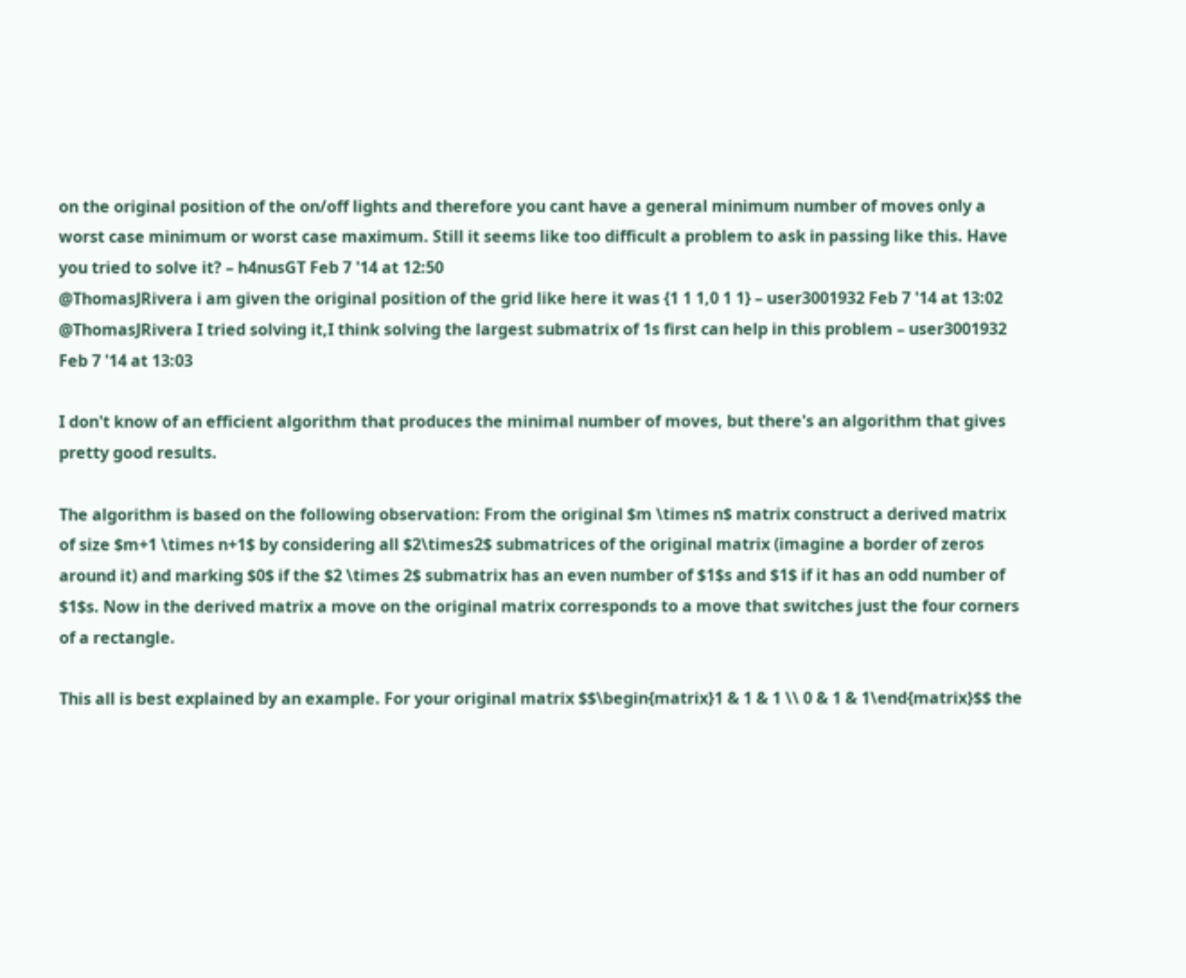on the original position of the on/off lights and therefore you cant have a general minimum number of moves only a worst case minimum or worst case maximum. Still it seems like too difficult a problem to ask in passing like this. Have you tried to solve it? – h4nusGT Feb 7 '14 at 12:50
@ThomasJRivera i am given the original position of the grid like here it was {1 1 1,0 1 1} – user3001932 Feb 7 '14 at 13:02
@ThomasJRivera I tried solving it,I think solving the largest submatrix of 1s first can help in this problem – user3001932 Feb 7 '14 at 13:03

I don't know of an efficient algorithm that produces the minimal number of moves, but there's an algorithm that gives pretty good results.

The algorithm is based on the following observation: From the original $m \times n$ matrix construct a derived matrix of size $m+1 \times n+1$ by considering all $2\times2$ submatrices of the original matrix (imagine a border of zeros around it) and marking $0$ if the $2 \times 2$ submatrix has an even number of $1$s and $1$ if it has an odd number of $1$s. Now in the derived matrix a move on the original matrix corresponds to a move that switches just the four corners of a rectangle.

This all is best explained by an example. For your original matrix $$\begin{matrix}1 & 1 & 1 \\ 0 & 1 & 1\end{matrix}$$ the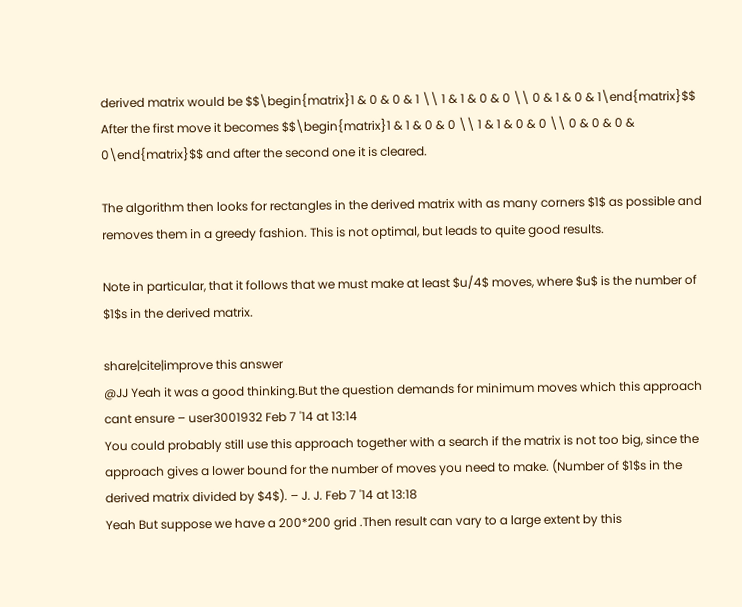derived matrix would be $$\begin{matrix}1 & 0 & 0 & 1 \\ 1 & 1 & 0 & 0 \\ 0 & 1 & 0 & 1\end{matrix}$$ After the first move it becomes $$\begin{matrix}1 & 1 & 0 & 0 \\ 1 & 1 & 0 & 0 \\ 0 & 0 & 0 & 0\end{matrix}$$ and after the second one it is cleared.

The algorithm then looks for rectangles in the derived matrix with as many corners $1$ as possible and removes them in a greedy fashion. This is not optimal, but leads to quite good results.

Note in particular, that it follows that we must make at least $u/4$ moves, where $u$ is the number of $1$s in the derived matrix.

share|cite|improve this answer
@JJ Yeah it was a good thinking.But the question demands for minimum moves which this approach cant ensure – user3001932 Feb 7 '14 at 13:14
You could probably still use this approach together with a search if the matrix is not too big, since the approach gives a lower bound for the number of moves you need to make. (Number of $1$s in the derived matrix divided by $4$). – J. J. Feb 7 '14 at 13:18
Yeah But suppose we have a 200*200 grid .Then result can vary to a large extent by this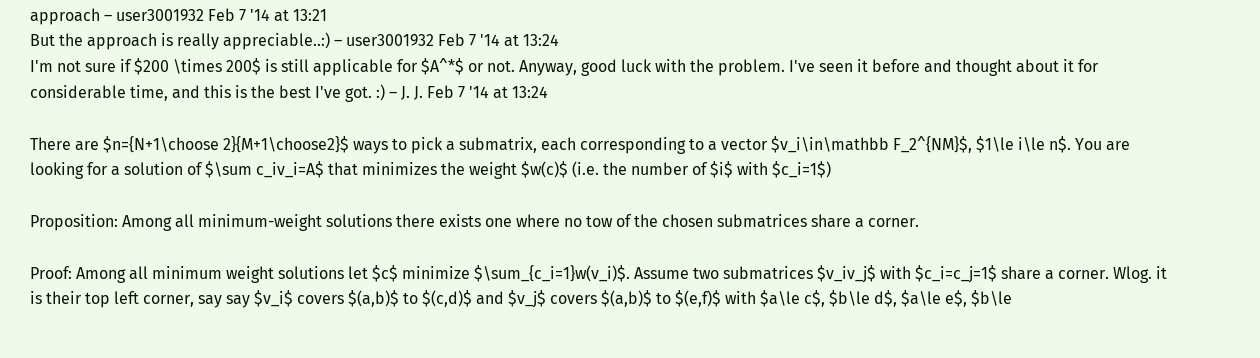approach – user3001932 Feb 7 '14 at 13:21
But the approach is really appreciable..:) – user3001932 Feb 7 '14 at 13:24
I'm not sure if $200 \times 200$ is still applicable for $A^*$ or not. Anyway, good luck with the problem. I've seen it before and thought about it for considerable time, and this is the best I've got. :) – J. J. Feb 7 '14 at 13:24

There are $n={N+1\choose 2}{M+1\choose2}$ ways to pick a submatrix, each corresponding to a vector $v_i\in\mathbb F_2^{NM}$, $1\le i\le n$. You are looking for a solution of $\sum c_iv_i=A$ that minimizes the weight $w(c)$ (i.e. the number of $i$ with $c_i=1$)

Proposition: Among all minimum-weight solutions there exists one where no tow of the chosen submatrices share a corner.

Proof: Among all minimum weight solutions let $c$ minimize $\sum_{c_i=1}w(v_i)$. Assume two submatrices $v_iv_j$ with $c_i=c_j=1$ share a corner. Wlog. it is their top left corner, say say $v_i$ covers $(a,b)$ to $(c,d)$ and $v_j$ covers $(a,b)$ to $(e,f)$ with $a\le c$, $b\le d$, $a\le e$, $b\le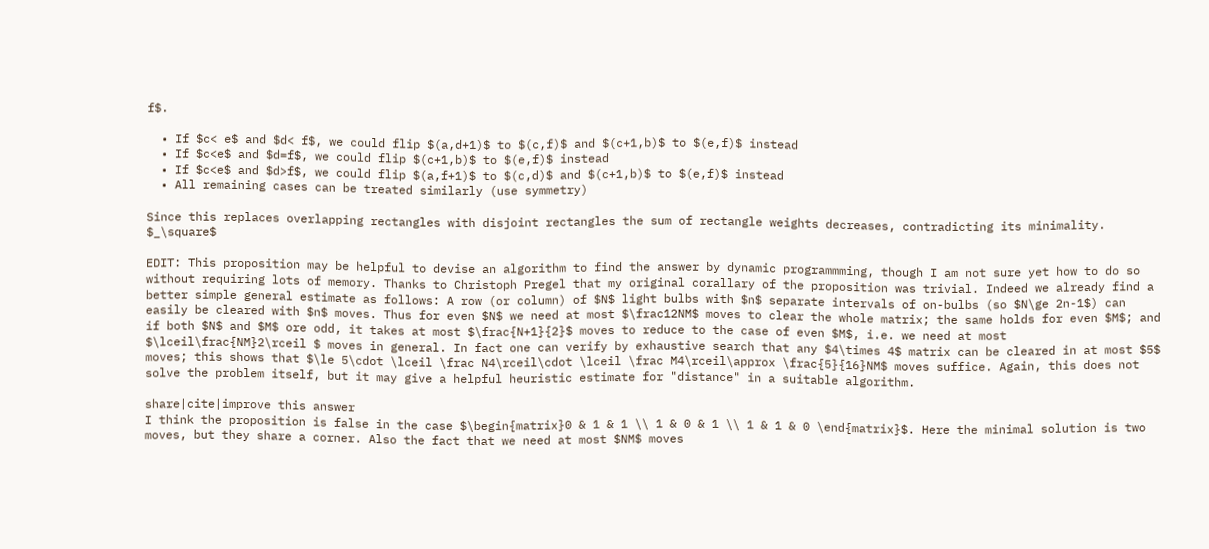f$.

  • If $c< e$ and $d< f$, we could flip $(a,d+1)$ to $(c,f)$ and $(c+1,b)$ to $(e,f)$ instead
  • If $c<e$ and $d=f$, we could flip $(c+1,b)$ to $(e,f)$ instead
  • If $c<e$ and $d>f$, we could flip $(a,f+1)$ to $(c,d)$ and $(c+1,b)$ to $(e,f)$ instead
  • All remaining cases can be treated similarly (use symmetry)

Since this replaces overlapping rectangles with disjoint rectangles the sum of rectangle weights decreases, contradicting its minimality. $_\square$

EDIT: This proposition may be helpful to devise an algorithm to find the answer by dynamic programmming, though I am not sure yet how to do so without requiring lots of memory. Thanks to Christoph Pregel that my original corallary of the proposition was trivial. Indeed we already find a better simple general estimate as follows: A row (or column) of $N$ light bulbs with $n$ separate intervals of on-bulbs (so $N\ge 2n-1$) can easily be cleared with $n$ moves. Thus for even $N$ we need at most $\frac12NM$ moves to clear the whole matrix; the same holds for even $M$; and if both $N$ and $M$ ore odd, it takes at most $\frac{N+1}{2}$ moves to reduce to the case of even $M$, i.e. we need at most $\lceil\frac{NM}2\rceil $ moves in general. In fact one can verify by exhaustive search that any $4\times 4$ matrix can be cleared in at most $5$ moves; this shows that $\le 5\cdot \lceil \frac N4\rceil\cdot \lceil \frac M4\rceil\approx \frac{5}{16}NM$ moves suffice. Again, this does not solve the problem itself, but it may give a helpful heuristic estimate for "distance" in a suitable algorithm.

share|cite|improve this answer
I think the proposition is false in the case $\begin{matrix}0 & 1 & 1 \\ 1 & 0 & 1 \\ 1 & 1 & 0 \end{matrix}$. Here the minimal solution is two moves, but they share a corner. Also the fact that we need at most $NM$ moves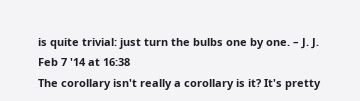is quite trivial: just turn the bulbs one by one. – J. J. Feb 7 '14 at 16:38
The corollary isn't really a corollary is it? It's pretty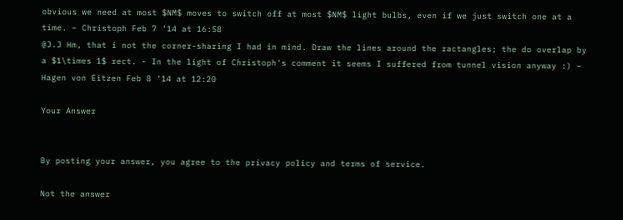obvious we need at most $NM$ moves to switch off at most $NM$ light bulbs, even if we just switch one at a time. – Christoph Feb 7 '14 at 16:58
@J.J Hm, that i not the corner-sharing I had in mind. Draw the lines around the ractangles; the do overlap by a $1\times 1$ rect. - In the light of Christoph's comment it seems I suffered from tunnel vision anyway :) – Hagen von Eitzen Feb 8 '14 at 12:20

Your Answer


By posting your answer, you agree to the privacy policy and terms of service.

Not the answer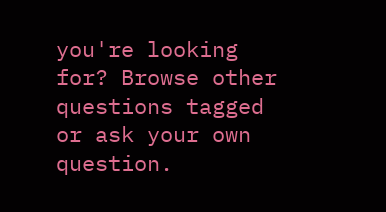you're looking for? Browse other questions tagged or ask your own question.